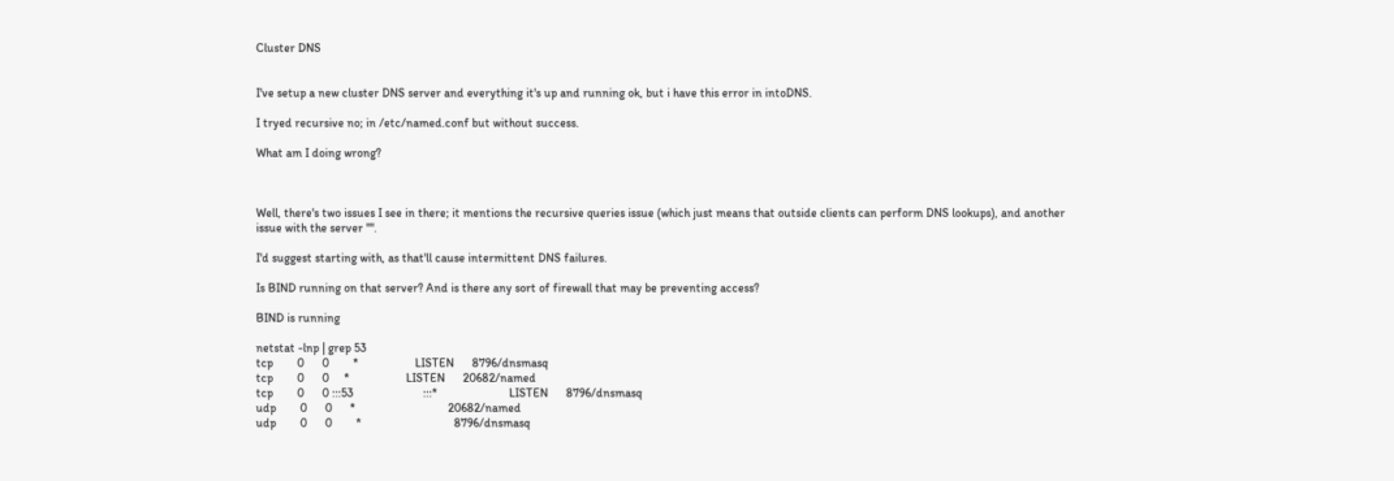Cluster DNS


I've setup a new cluster DNS server and everything it's up and running ok, but i have this error in intoDNS.

I tryed recursive no; in /etc/named.conf but without success.

What am I doing wrong?



Well, there's two issues I see in there; it mentions the recursive queries issue (which just means that outside clients can perform DNS lookups), and another issue with the server "".

I'd suggest starting with, as that'll cause intermittent DNS failures.

Is BIND running on that server? And is there any sort of firewall that may be preventing access?

BIND is running

netstat -lnp | grep 53
tcp        0      0        *                   LISTEN      8796/dnsmasq
tcp        0      0     *                   LISTEN      20682/named
tcp        0      0 :::53                       :::*                        LISTEN      8796/dnsmasq
udp        0      0      *                               20682/named
udp        0      0        *                               8796/dnsmasq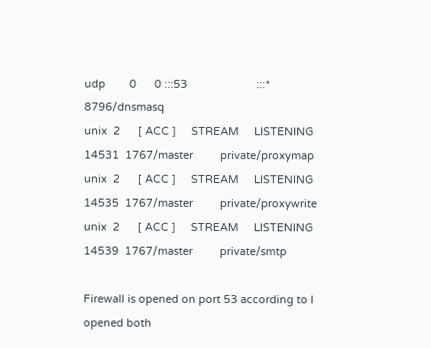udp        0      0 :::53                       :::*                                    8796/dnsmasq
unix  2      [ ACC ]     STREAM     LISTENING     14531  1767/master         private/proxymap
unix  2      [ ACC ]     STREAM     LISTENING     14535  1767/master         private/proxywrite
unix  2      [ ACC ]     STREAM     LISTENING     14539  1767/master         private/smtp

Firewall is opened on port 53 according to I opened both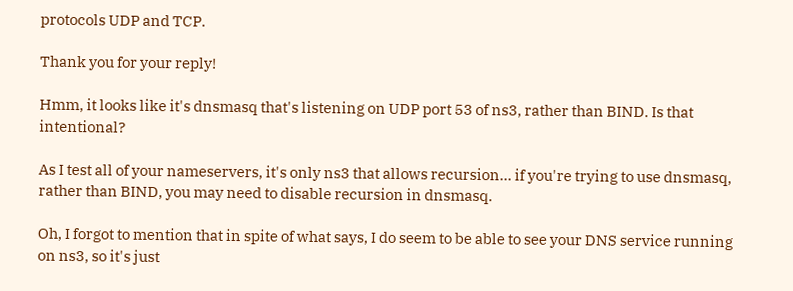protocols UDP and TCP.

Thank you for your reply!

Hmm, it looks like it's dnsmasq that's listening on UDP port 53 of ns3, rather than BIND. Is that intentional?

As I test all of your nameservers, it's only ns3 that allows recursion... if you're trying to use dnsmasq, rather than BIND, you may need to disable recursion in dnsmasq.

Oh, I forgot to mention that in spite of what says, I do seem to be able to see your DNS service running on ns3, so it's just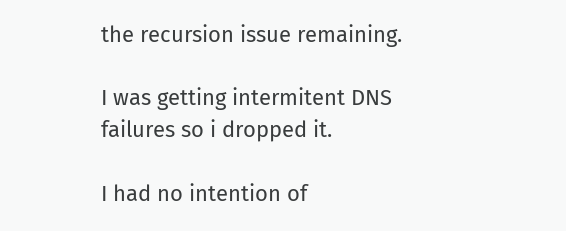the recursion issue remaining.

I was getting intermitent DNS failures so i dropped it.

I had no intention of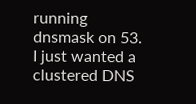running dnsmask on 53. I just wanted a clustered DNS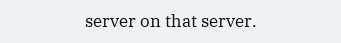server on that server.